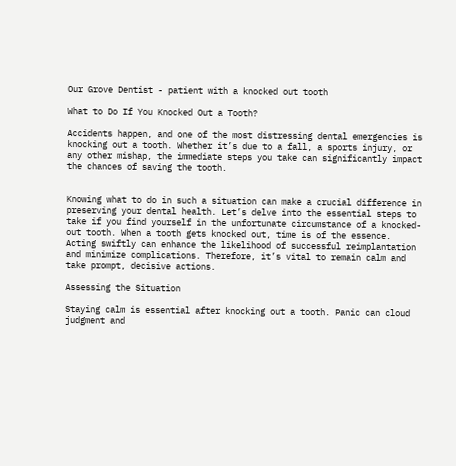Our Grove Dentist - patient with a knocked out tooth

What to Do If You Knocked Out a Tooth?

Accidents happen, and one of the most distressing dental emergencies is knocking out a tooth. Whether it’s due to a fall, a sports injury, or any other mishap, the immediate steps you take can significantly impact the chances of saving the tooth.


Knowing what to do in such a situation can make a crucial difference in preserving your dental health. Let’s delve into the essential steps to take if you find yourself in the unfortunate circumstance of a knocked-out tooth. When a tooth gets knocked out, time is of the essence. Acting swiftly can enhance the likelihood of successful reimplantation and minimize complications. Therefore, it’s vital to remain calm and take prompt, decisive actions.

Assessing the Situation

Staying calm is essential after knocking out a tooth. Panic can cloud judgment and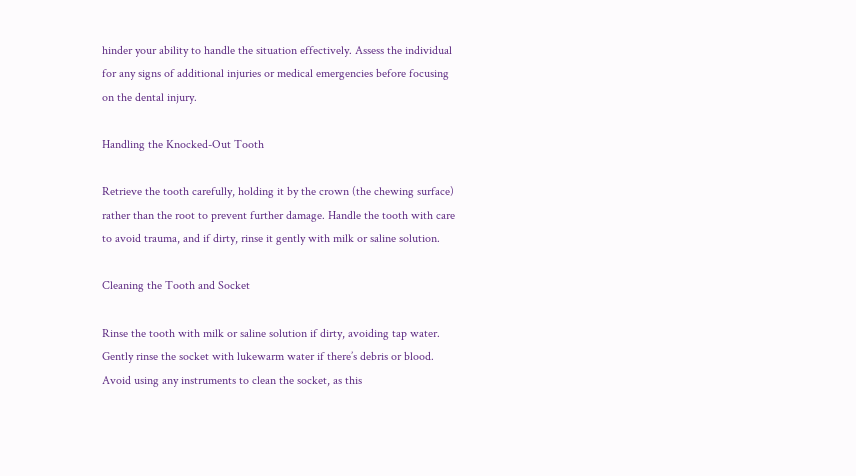hinder your ability to handle the situation effectively. Assess the individual for any signs of additional injuries or medical emergencies before focusing on the dental injury.

Handling the Knocked-Out Tooth

Retrieve the tooth carefully, holding it by the crown (the chewing surface) rather than the root to prevent further damage. Handle the tooth with care to avoid trauma, and if dirty, rinse it gently with milk or saline solution.

Cleaning the Tooth and Socket

Rinse the tooth with milk or saline solution if dirty, avoiding tap water. Gently rinse the socket with lukewarm water if there’s debris or blood. Avoid using any instruments to clean the socket, as this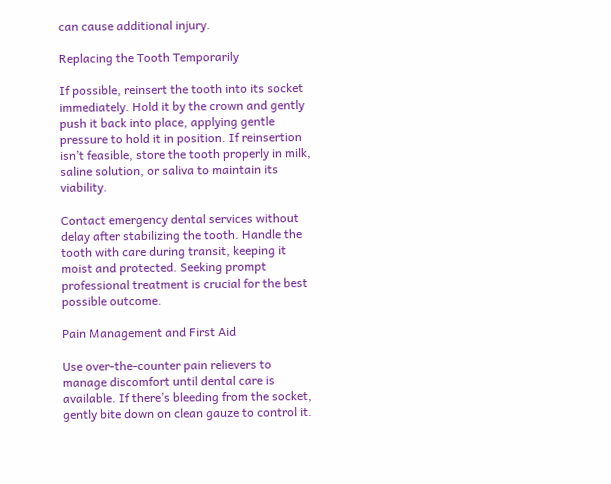can cause additional injury.

Replacing the Tooth Temporarily

If possible, reinsert the tooth into its socket immediately. Hold it by the crown and gently push it back into place, applying gentle pressure to hold it in position. If reinsertion isn’t feasible, store the tooth properly in milk, saline solution, or saliva to maintain its viability.

Contact emergency dental services without delay after stabilizing the tooth. Handle the tooth with care during transit, keeping it moist and protected. Seeking prompt professional treatment is crucial for the best possible outcome.

Pain Management and First Aid

Use over-the-counter pain relievers to manage discomfort until dental care is available. If there’s bleeding from the socket, gently bite down on clean gauze to control it.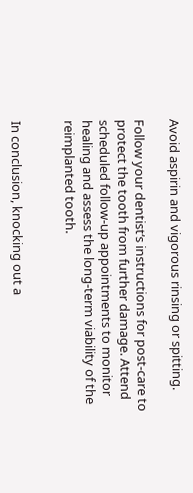Avoid aspirin and vigorous rinsing or spitting.

Follow your dentist‘s instructions for post-care to protect the tooth from further damage. Attend scheduled follow-up appointments to monitor healing and assess the long-term viability of the reimplanted tooth.


In conclusion, knocking out a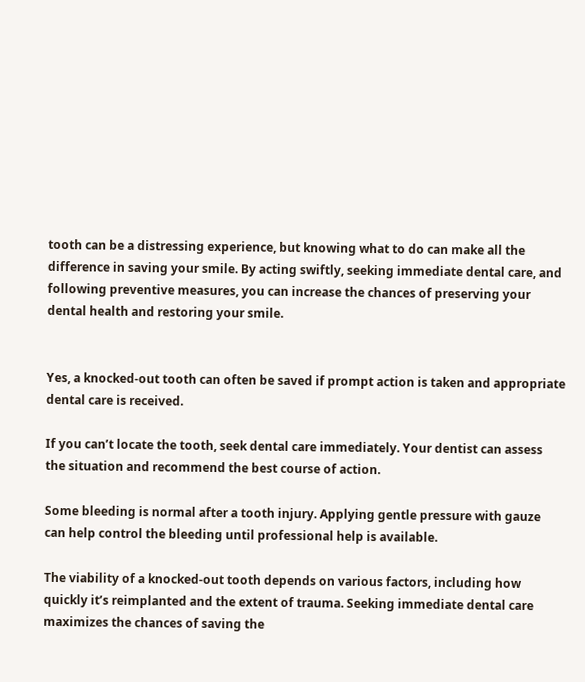tooth can be a distressing experience, but knowing what to do can make all the difference in saving your smile. By acting swiftly, seeking immediate dental care, and following preventive measures, you can increase the chances of preserving your dental health and restoring your smile.


Yes, a knocked-out tooth can often be saved if prompt action is taken and appropriate dental care is received.

If you can’t locate the tooth, seek dental care immediately. Your dentist can assess the situation and recommend the best course of action.

Some bleeding is normal after a tooth injury. Applying gentle pressure with gauze can help control the bleeding until professional help is available.

The viability of a knocked-out tooth depends on various factors, including how quickly it’s reimplanted and the extent of trauma. Seeking immediate dental care maximizes the chances of saving the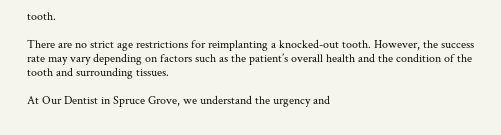tooth.

There are no strict age restrictions for reimplanting a knocked-out tooth. However, the success rate may vary depending on factors such as the patient’s overall health and the condition of the tooth and surrounding tissues.

At Our Dentist in Spruce Grove, we understand the urgency and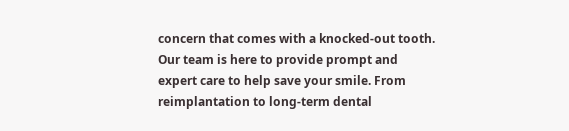concern that comes with a knocked-out tooth. Our team is here to provide prompt and expert care to help save your smile. From reimplantation to long-term dental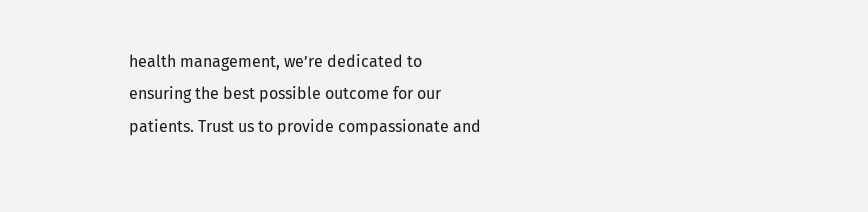health management, we’re dedicated to ensuring the best possible outcome for our patients. Trust us to provide compassionate and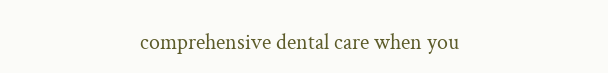comprehensive dental care when you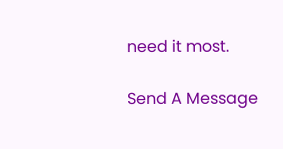need it most.

Send A Message